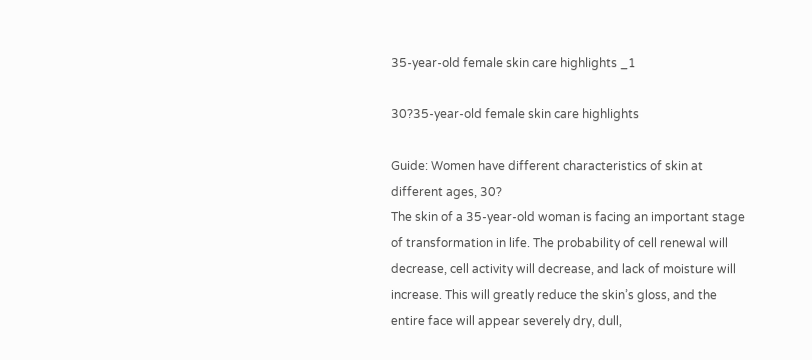35-year-old female skin care highlights _1

30?35-year-old female skin care highlights

Guide: Women have different characteristics of skin at different ages, 30?
The skin of a 35-year-old woman is facing an important stage of transformation in life. The probability of cell renewal will decrease, cell activity will decrease, and lack of moisture will increase. This will greatly reduce the skin’s gloss, and the entire face will appear severely dry, dull,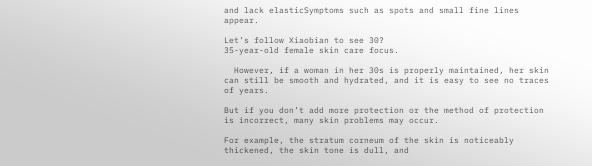and lack elasticSymptoms such as spots and small fine lines appear.

Let’s follow Xiaobian to see 30?
35-year-old female skin care focus.

  However, if a woman in her 30s is properly maintained, her skin can still be smooth and hydrated, and it is easy to see no traces of years.

But if you don’t add more protection or the method of protection is incorrect, many skin problems may occur.

For example, the stratum corneum of the skin is noticeably thickened, the skin tone is dull, and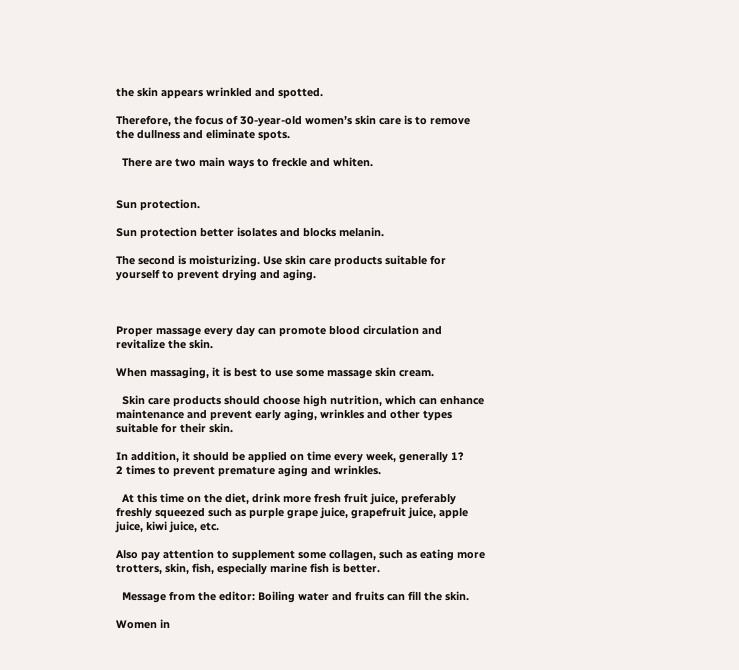the skin appears wrinkled and spotted.

Therefore, the focus of 30-year-old women’s skin care is to remove the dullness and eliminate spots.

  There are two main ways to freckle and whiten.


Sun protection.

Sun protection better isolates and blocks melanin.

The second is moisturizing. Use skin care products suitable for yourself to prevent drying and aging.



Proper massage every day can promote blood circulation and revitalize the skin.

When massaging, it is best to use some massage skin cream.

  Skin care products should choose high nutrition, which can enhance maintenance and prevent early aging, wrinkles and other types suitable for their skin.

In addition, it should be applied on time every week, generally 1?
2 times to prevent premature aging and wrinkles.

  At this time on the diet, drink more fresh fruit juice, preferably freshly squeezed such as purple grape juice, grapefruit juice, apple juice, kiwi juice, etc.

Also pay attention to supplement some collagen, such as eating more trotters, skin, fish, especially marine fish is better.

  Message from the editor: Boiling water and fruits can fill the skin.

Women in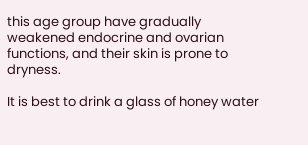this age group have gradually weakened endocrine and ovarian functions, and their skin is prone to dryness.

It is best to drink a glass of honey water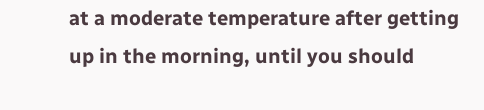at a moderate temperature after getting up in the morning, until you should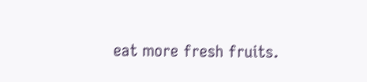eat more fresh fruits.